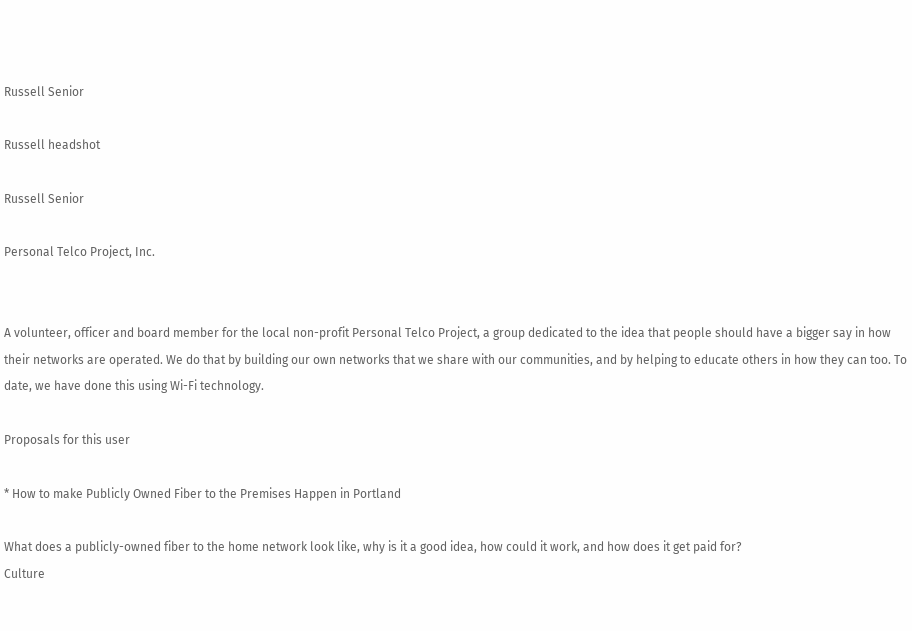Russell Senior

Russell headshot

Russell Senior

Personal Telco Project, Inc.


A volunteer, officer and board member for the local non-profit Personal Telco Project, a group dedicated to the idea that people should have a bigger say in how their networks are operated. We do that by building our own networks that we share with our communities, and by helping to educate others in how they can too. To date, we have done this using Wi-Fi technology.

Proposals for this user

* How to make Publicly Owned Fiber to the Premises Happen in Portland

What does a publicly-owned fiber to the home network look like, why is it a good idea, how could it work, and how does it get paid for?
Culture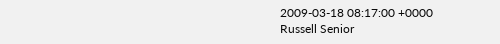2009-03-18 08:17:00 +0000
Russell Senior